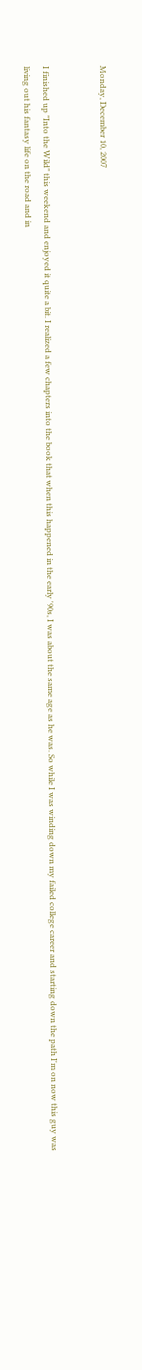Monday, December 10, 2007


I finished up "Into the Wild" this weekend and enjoyed it quite a bit. I realized a few chapters into the book that when this happened in the early '90s, I was about the same age as he was. So while I was winding down my failed college career and starting down the path I'm on now this guy was living out his fantasy life on the road and in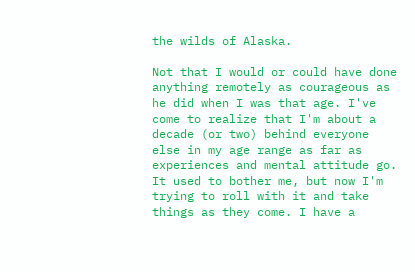the wilds of Alaska.

Not that I would or could have done anything remotely as courageous as he did when I was that age. I've come to realize that I'm about a decade (or two) behind everyone else in my age range as far as experiences and mental attitude go. It used to bother me, but now I'm trying to roll with it and take things as they come. I have a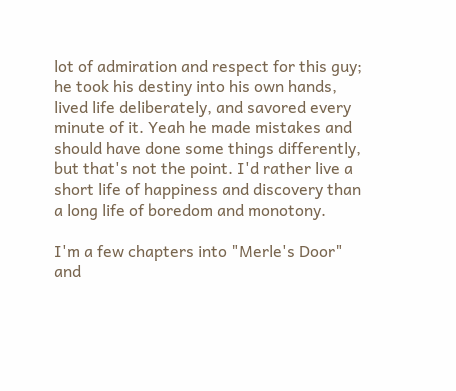lot of admiration and respect for this guy; he took his destiny into his own hands, lived life deliberately, and savored every minute of it. Yeah he made mistakes and should have done some things differently, but that's not the point. I'd rather live a short life of happiness and discovery than a long life of boredom and monotony.

I'm a few chapters into "Merle's Door" and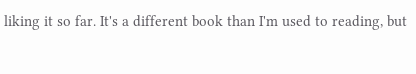liking it so far. It's a different book than I'm used to reading, but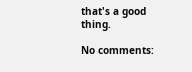that's a good thing.

No comments: